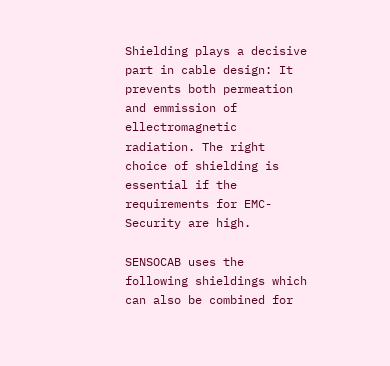Shielding plays a decisive part in cable design: It prevents both permeation and emmission of ellectromagnetic radiation. The right choice of shielding is essential if the requirements for EMC-Security are high.

SENSOCAB uses the following shieldings which can also be combined for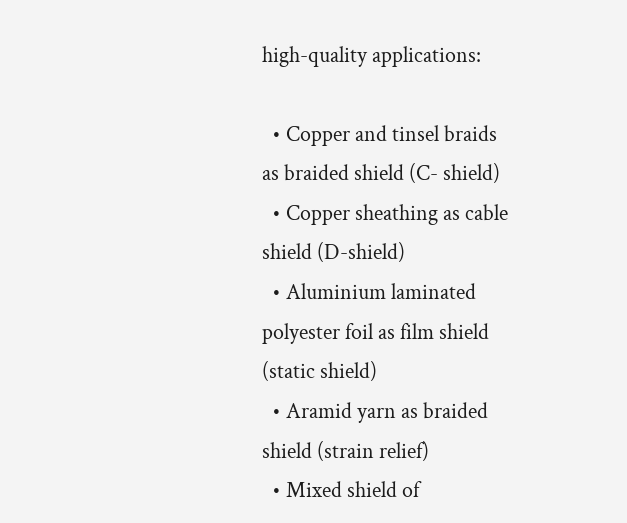high-quality applications:

  • Copper and tinsel braids as braided shield (C- shield)
  • Copper sheathing as cable shield (D-shield)
  • Aluminium laminated polyester foil as film shield (static shield)
  • Aramid yarn as braided shield (strain relief)
  • Mixed shield of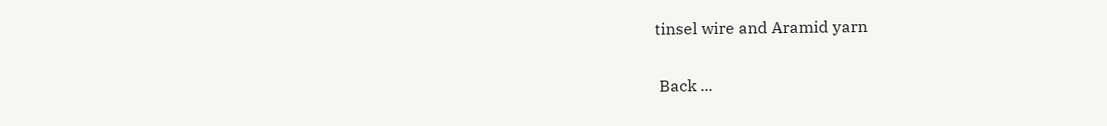tinsel wire and Aramid yarn

 Back ...